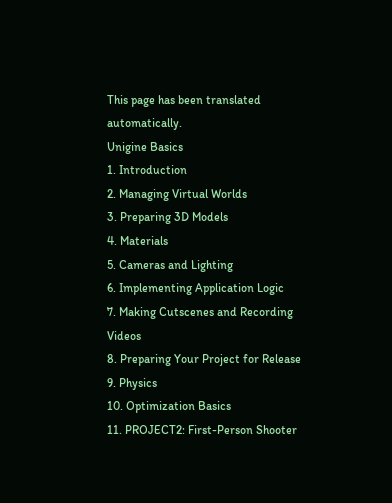This page has been translated automatically.
Unigine Basics
1. Introduction
2. Managing Virtual Worlds
3. Preparing 3D Models
4. Materials
5. Cameras and Lighting
6. Implementing Application Logic
7. Making Cutscenes and Recording Videos
8. Preparing Your Project for Release
9. Physics
10. Optimization Basics
11. PROJECT2: First-Person Shooter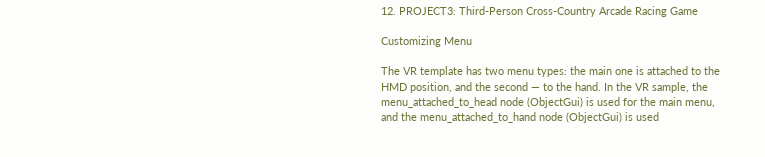12. PROJECT3: Third-Person Cross-Country Arcade Racing Game

Customizing Menu

The VR template has two menu types: the main one is attached to the HMD position, and the second — to the hand. In the VR sample, the menu_attached_to_head node (ObjectGui) is used for the main menu, and the menu_attached_to_hand node (ObjectGui) is used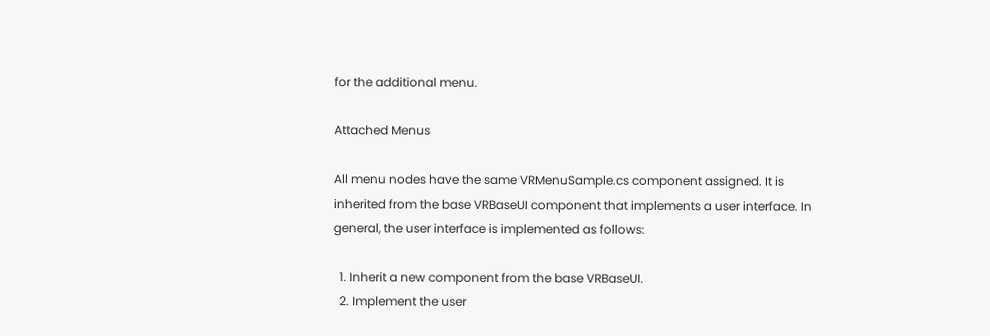for the additional menu.

Attached Menus

All menu nodes have the same VRMenuSample.cs component assigned. It is inherited from the base VRBaseUI component that implements a user interface. In general, the user interface is implemented as follows:

  1. Inherit a new component from the base VRBaseUI.
  2. Implement the user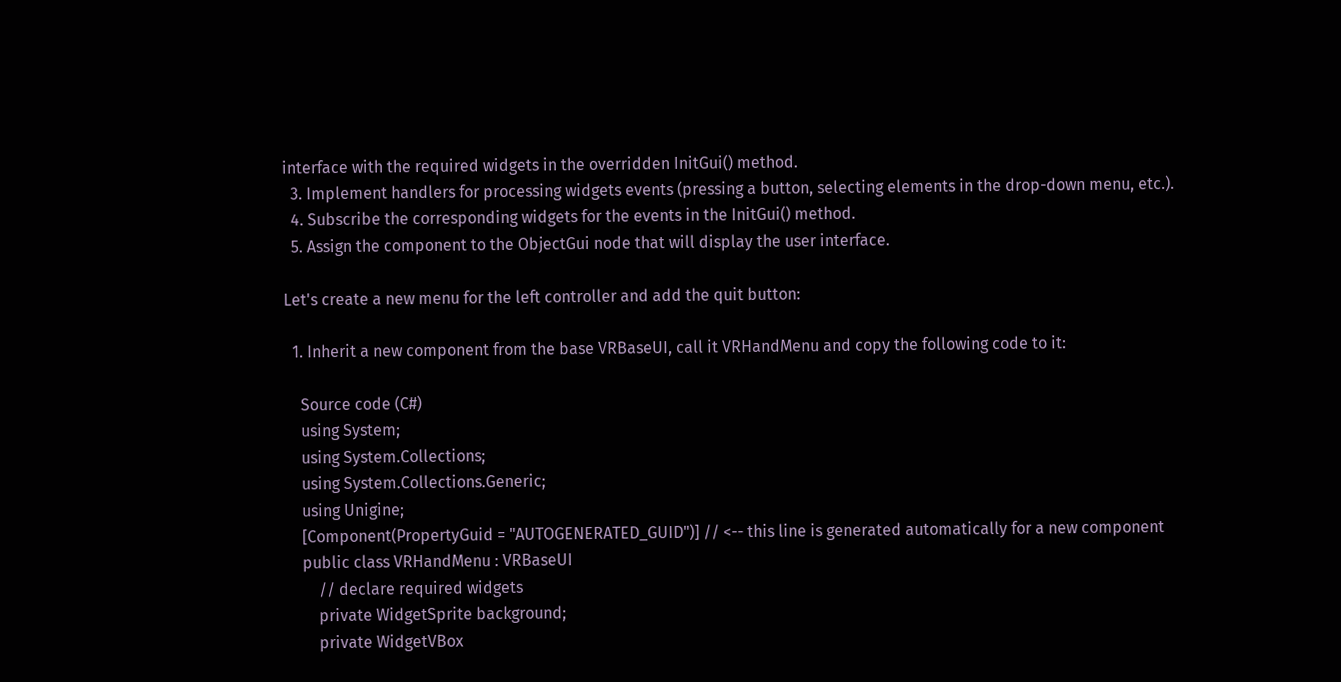interface with the required widgets in the overridden InitGui() method.
  3. Implement handlers for processing widgets events (pressing a button, selecting elements in the drop-down menu, etc.).
  4. Subscribe the corresponding widgets for the events in the InitGui() method.
  5. Assign the component to the ObjectGui node that will display the user interface.

Let's create a new menu for the left controller and add the quit button:

  1. Inherit a new component from the base VRBaseUI, call it VRHandMenu and copy the following code to it:

    Source code (C#)
    using System;
    using System.Collections;
    using System.Collections.Generic;
    using Unigine;
    [Component(PropertyGuid = "AUTOGENERATED_GUID")] // <-- this line is generated automatically for a new component
    public class VRHandMenu : VRBaseUI
        // declare required widgets
        private WidgetSprite background;
        private WidgetVBox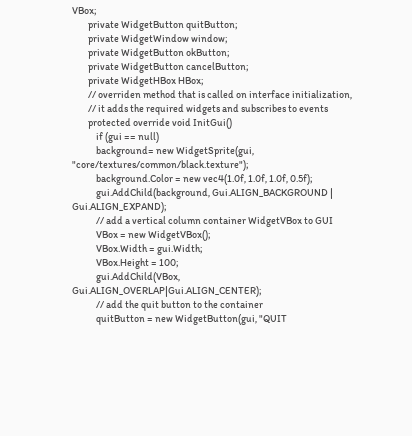VBox;
        private WidgetButton quitButton;
        private WidgetWindow window;
        private WidgetButton okButton;
        private WidgetButton cancelButton;
        private WidgetHBox HBox;
        // overriden method that is called on interface initialization,
        // it adds the required widgets and subscribes to events
        protected override void InitGui()
            if (gui == null)
            background= new WidgetSprite(gui, "core/textures/common/black.texture");
            background.Color = new vec4(1.0f, 1.0f, 1.0f, 0.5f);
            gui.AddChild(background, Gui.ALIGN_BACKGROUND | Gui.ALIGN_EXPAND);
            // add a vertical column container WidgetVBox to GUI
            VBox = new WidgetVBox();
            VBox.Width = gui.Width;
            VBox.Height = 100;
            gui.AddChild(VBox, Gui.ALIGN_OVERLAP|Gui.ALIGN_CENTER);
            // add the quit button to the container
            quitButton = new WidgetButton(gui, "QUIT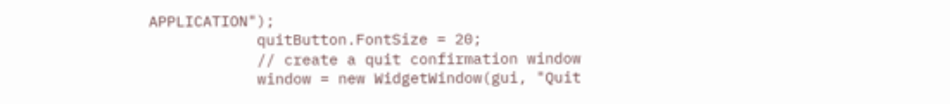APPLICATION");
            quitButton.FontSize = 20;
            // create a quit confirmation window
            window = new WidgetWindow(gui, "Quit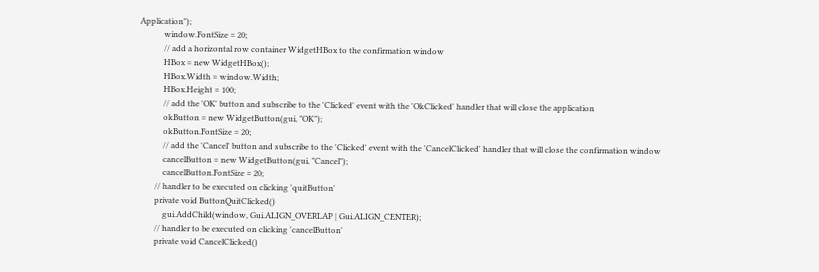Application");
            window.FontSize = 20;
            // add a horizontal row container WidgetHBox to the confirmation window
            HBox = new WidgetHBox();
            HBox.Width = window.Width;
            HBox.Height = 100;
            // add the 'OK' button and subscribe to the 'Clicked' event with the 'OkClicked' handler that will close the application
            okButton = new WidgetButton(gui, "OK");
            okButton.FontSize = 20;
            // add the 'Cancel' button and subscribe to the 'Clicked' event with the 'CancelClicked' handler that will close the confirmation window
            cancelButton = new WidgetButton(gui, "Cancel");
            cancelButton.FontSize = 20;
        // handler to be executed on clicking 'quitButton'
        private void ButtonQuitClicked()
            gui.AddChild(window, Gui.ALIGN_OVERLAP | Gui.ALIGN_CENTER);
        // handler to be executed on clicking 'cancelButton'
        private void CancelClicked()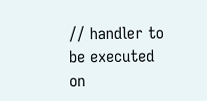// handler to be executed on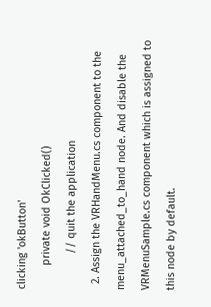clicking 'okButton'
        private void OkClicked()
            // quit the application
  2. Assign the VRHandMenu.cs component to the menu_attached_to_hand node. And disable the VRMenuSample.cs component which is assigned to this node by default.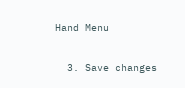Hand Menu

  3. Save changes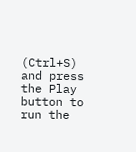(Ctrl+S) and press the Play button to run the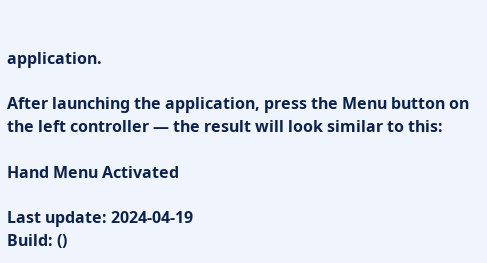application.

After launching the application, press the Menu button on the left controller — the result will look similar to this:

Hand Menu Activated

Last update: 2024-04-19
Build: ()